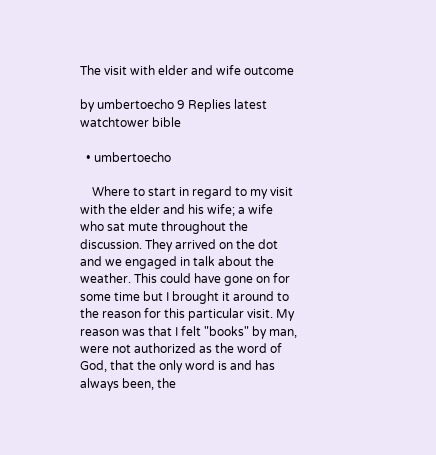The visit with elder and wife outcome

by umbertoecho 9 Replies latest watchtower bible

  • umbertoecho

    Where to start in regard to my visit with the elder and his wife; a wife who sat mute throughout the discussion. They arrived on the dot and we engaged in talk about the weather. This could have gone on for some time but I brought it around to the reason for this particular visit. My reason was that I felt "books" by man, were not authorized as the word of God, that the only word is and has always been, the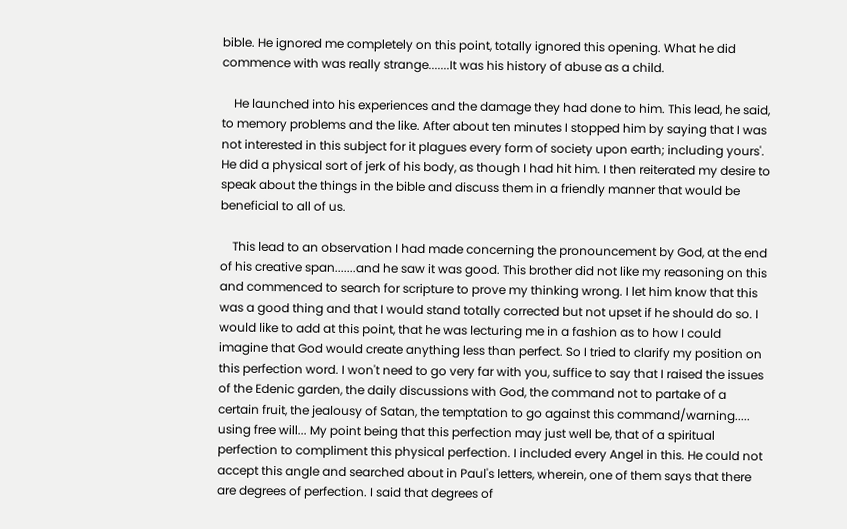bible. He ignored me completely on this point, totally ignored this opening. What he did commence with was really strange.......It was his history of abuse as a child.

    He launched into his experiences and the damage they had done to him. This lead, he said, to memory problems and the like. After about ten minutes I stopped him by saying that I was not interested in this subject for it plagues every form of society upon earth; including yours'. He did a physical sort of jerk of his body, as though I had hit him. I then reiterated my desire to speak about the things in the bible and discuss them in a friendly manner that would be beneficial to all of us.

    This lead to an observation I had made concerning the pronouncement by God, at the end of his creative span.......and he saw it was good. This brother did not like my reasoning on this and commenced to search for scripture to prove my thinking wrong. I let him know that this was a good thing and that I would stand totally corrected but not upset if he should do so. I would like to add at this point, that he was lecturing me in a fashion as to how I could imagine that God would create anything less than perfect. So I tried to clarify my position on this perfection word. I won't need to go very far with you, suffice to say that I raised the issues of the Edenic garden, the daily discussions with God, the command not to partake of a certain fruit, the jealousy of Satan, the temptation to go against this command/warning..... using free will... My point being that this perfection may just well be, that of a spiritual perfection to compliment this physical perfection. I included every Angel in this. He could not accept this angle and searched about in Paul's letters, wherein, one of them says that there are degrees of perfection. I said that degrees of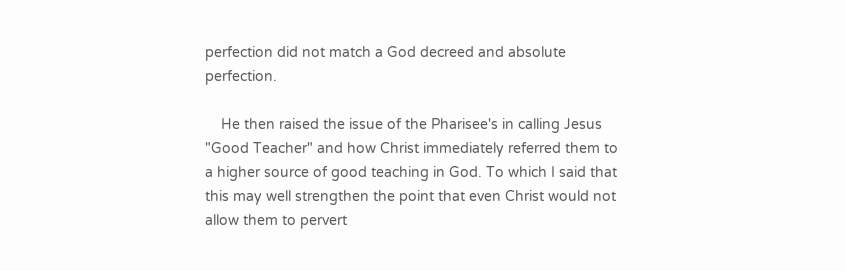perfection did not match a God decreed and absolute perfection.

    He then raised the issue of the Pharisee's in calling Jesus "Good Teacher" and how Christ immediately referred them to a higher source of good teaching in God. To which I said that this may well strengthen the point that even Christ would not allow them to pervert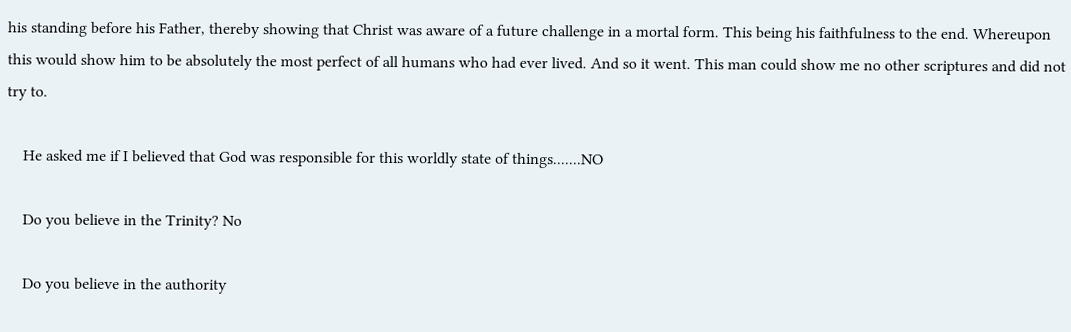his standing before his Father, thereby showing that Christ was aware of a future challenge in a mortal form. This being his faithfulness to the end. Whereupon this would show him to be absolutely the most perfect of all humans who had ever lived. And so it went. This man could show me no other scriptures and did not try to.

    He asked me if I believed that God was responsible for this worldly state of things.......NO

    Do you believe in the Trinity? No

    Do you believe in the authority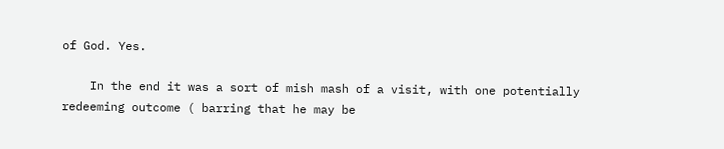of God. Yes.

    In the end it was a sort of mish mash of a visit, with one potentially redeeming outcome ( barring that he may be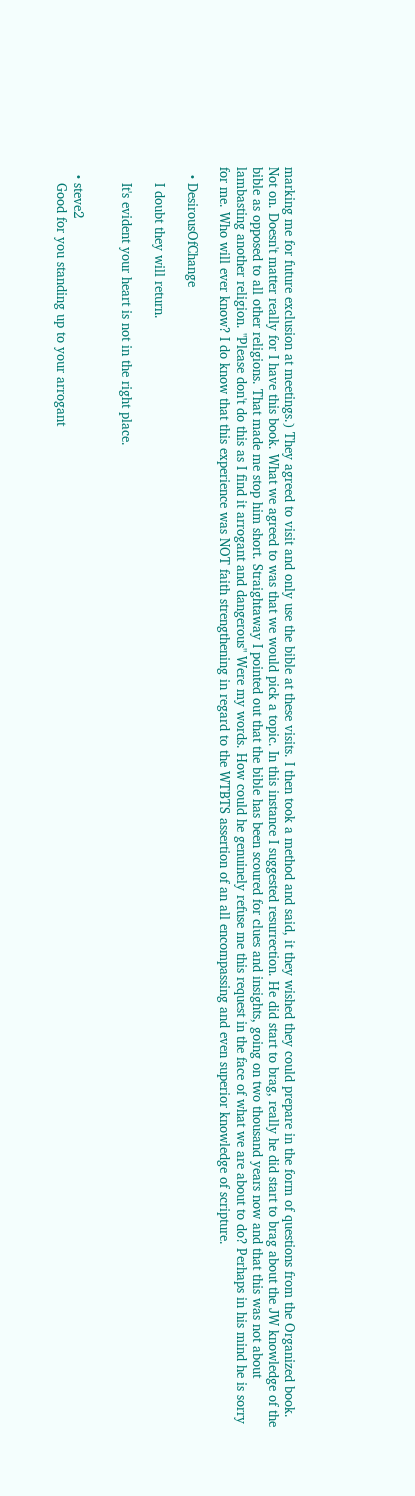marking me for future exclusion at meetings.) They agreed to visit and only use the bible at these visits. I then took a method and said, it they wished they could prepare in the form of questions from the Organized book. Not on. Doesn't matter really for I have this book. What we agreed to was that we would pick a topic. In this instance I suggested resurrection. He did start to brag, really he did start to brag about the JW knowledge of the bible as opposed to all other religions. That made me stop him short. Straightaway I pointed out that the bible has been scoured for clues and insights, going on two thousand years now and that this was not about lambasting another religion. "Please don't do this as I find it arrogant and dangerous" Were my words. How could he genuinely refuse me this request in the face of what we are about to do? Perhaps in his mind he is sorry for me. Who will ever know? I do know that this experience was NOT faith strengthening in regard to the WTBTS assertion of an all encompassing and even superior knowledge of scripture.

  • DesirousOfChange

    I doubt they will return.

    It's evident your heart is not in the right place.


  • steve2
    Good for you standing up to your arrogant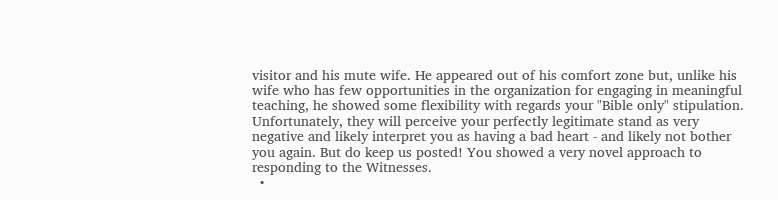visitor and his mute wife. He appeared out of his comfort zone but, unlike his wife who has few opportunities in the organization for engaging in meaningful teaching, he showed some flexibility with regards your "Bible only" stipulation. Unfortunately, they will perceive your perfectly legitimate stand as very negative and likely interpret you as having a bad heart - and likely not bother you again. But do keep us posted! You showed a very novel approach to responding to the Witnesses.
  •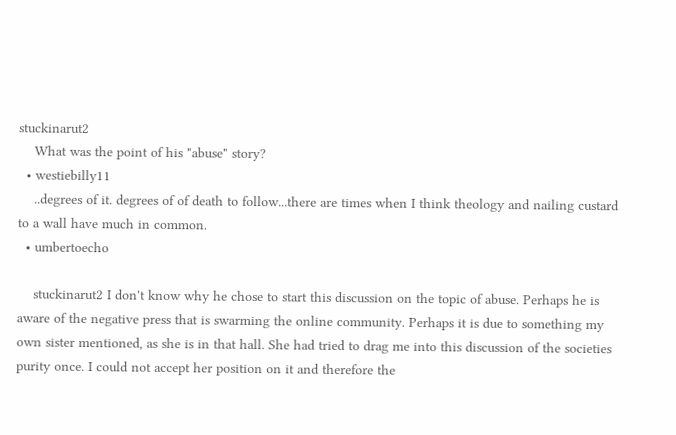stuckinarut2
    What was the point of his "abuse" story?
  • westiebilly11
    ..degrees of it. degrees of of death to follow...there are times when I think theology and nailing custard to a wall have much in common.
  • umbertoecho

    stuckinarut2 I don't know why he chose to start this discussion on the topic of abuse. Perhaps he is aware of the negative press that is swarming the online community. Perhaps it is due to something my own sister mentioned, as she is in that hall. She had tried to drag me into this discussion of the societies purity once. I could not accept her position on it and therefore the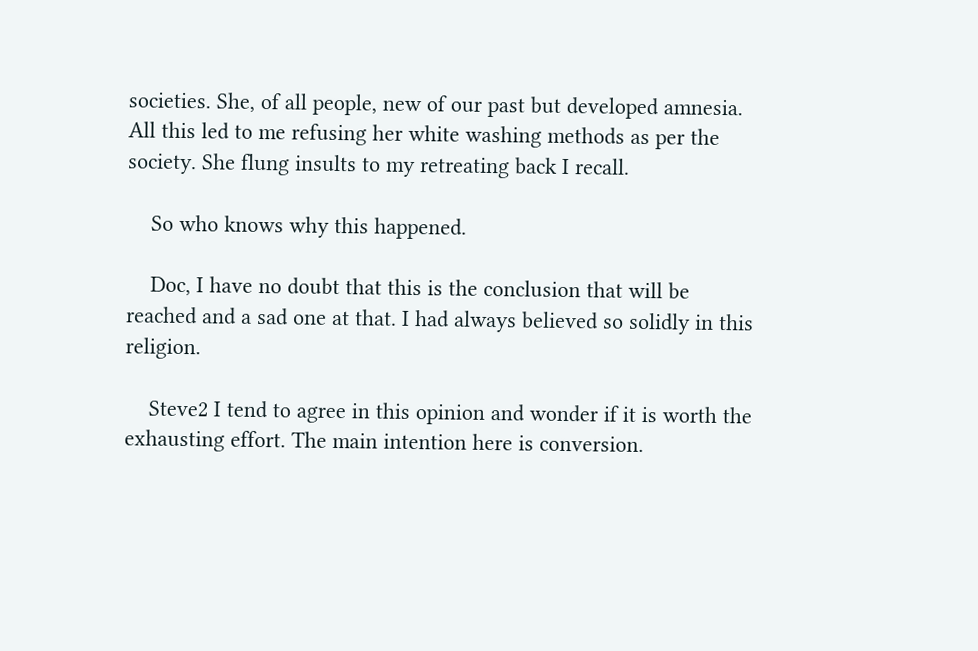societies. She, of all people, new of our past but developed amnesia. All this led to me refusing her white washing methods as per the society. She flung insults to my retreating back I recall.

    So who knows why this happened.

    Doc, I have no doubt that this is the conclusion that will be reached and a sad one at that. I had always believed so solidly in this religion.

    Steve2 I tend to agree in this opinion and wonder if it is worth the exhausting effort. The main intention here is conversion.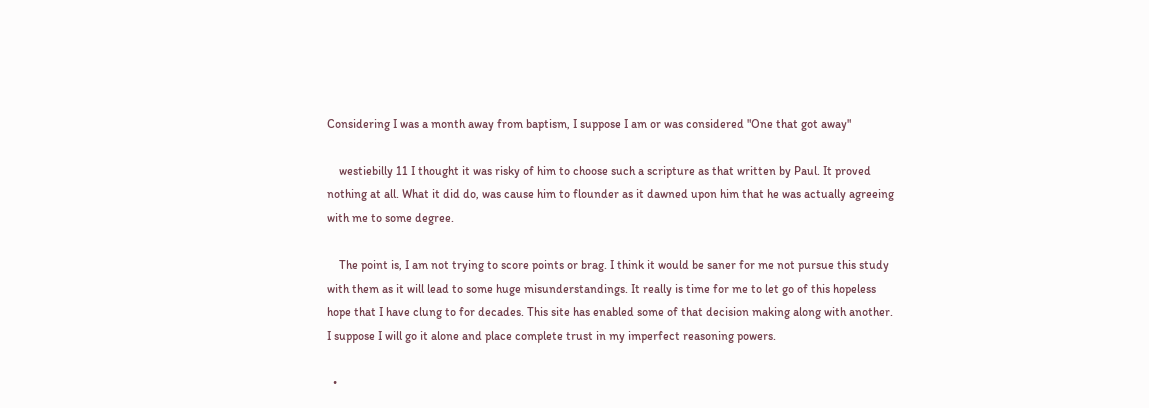Considering I was a month away from baptism, I suppose I am or was considered "One that got away"

    westiebilly 11 I thought it was risky of him to choose such a scripture as that written by Paul. It proved nothing at all. What it did do, was cause him to flounder as it dawned upon him that he was actually agreeing with me to some degree.

    The point is, I am not trying to score points or brag. I think it would be saner for me not pursue this study with them as it will lead to some huge misunderstandings. It really is time for me to let go of this hopeless hope that I have clung to for decades. This site has enabled some of that decision making along with another. I suppose I will go it alone and place complete trust in my imperfect reasoning powers.

  •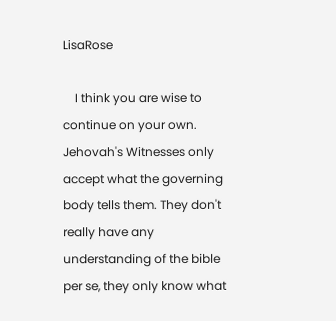LisaRose

    I think you are wise to continue on your own. Jehovah's Witnesses only accept what the governing body tells them. They don't really have any understanding of the bible per se, they only know what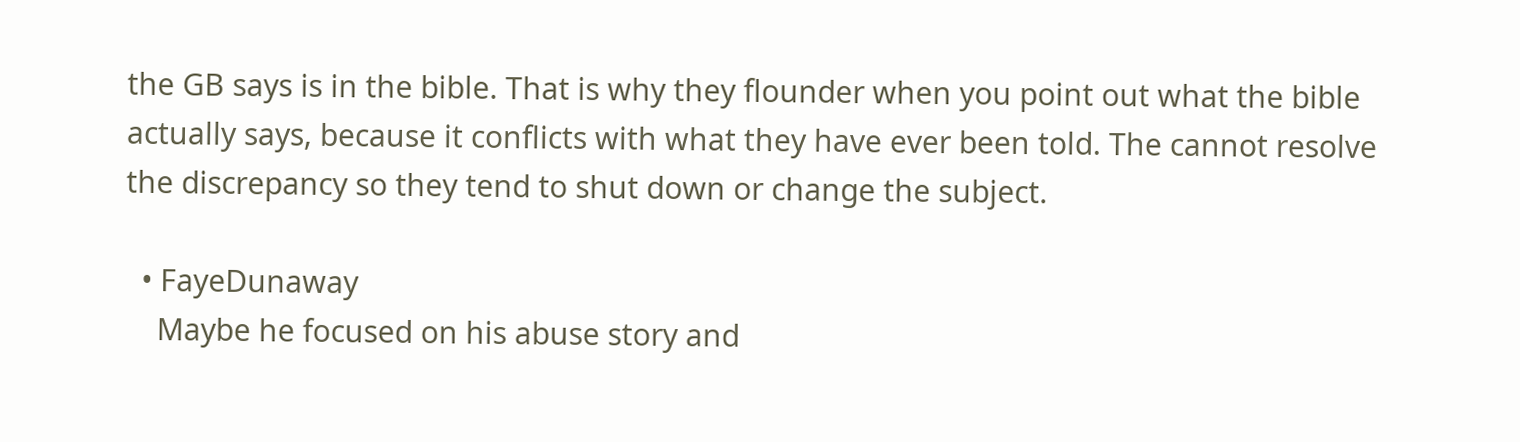the GB says is in the bible. That is why they flounder when you point out what the bible actually says, because it conflicts with what they have ever been told. The cannot resolve the discrepancy so they tend to shut down or change the subject.

  • FayeDunaway
    Maybe he focused on his abuse story and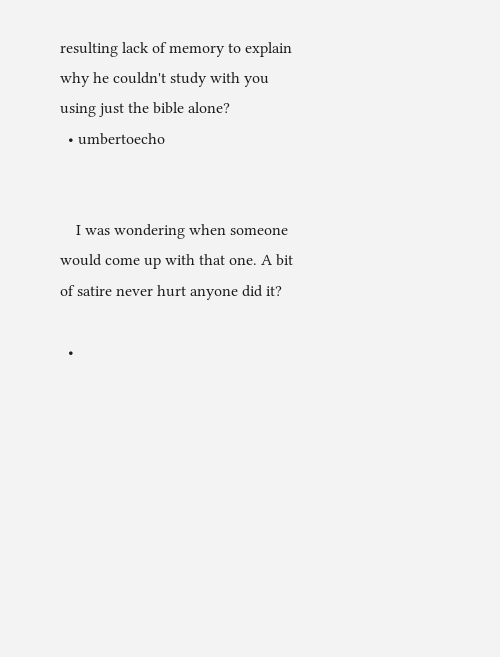resulting lack of memory to explain why he couldn't study with you using just the bible alone?
  • umbertoecho


    I was wondering when someone would come up with that one. A bit of satire never hurt anyone did it?

  •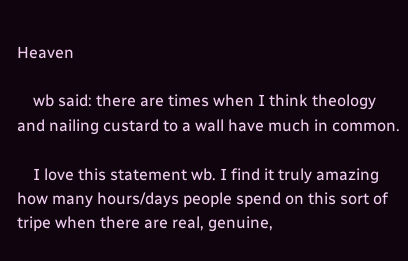Heaven

    wb said: there are times when I think theology and nailing custard to a wall have much in common.

    I love this statement wb. I find it truly amazing how many hours/days people spend on this sort of tripe when there are real, genuine,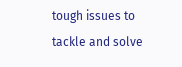tough issues to tackle and solve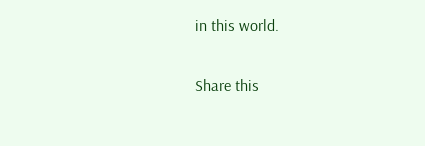in this world.

Share this